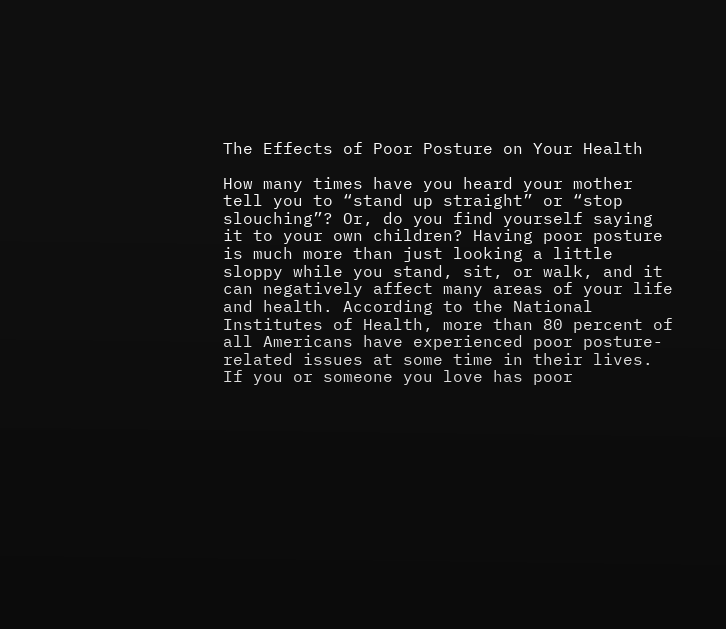The Effects of Poor Posture on Your Health

How many times have you heard your mother tell you to “stand up straight” or “stop slouching”? Or, do you find yourself saying it to your own children? Having poor posture is much more than just looking a little sloppy while you stand, sit, or walk, and it can negatively affect many areas of your life and health. According to the National Institutes of Health, more than 80 percent of all Americans have experienced poor posture-related issues at some time in their lives. If you or someone you love has poor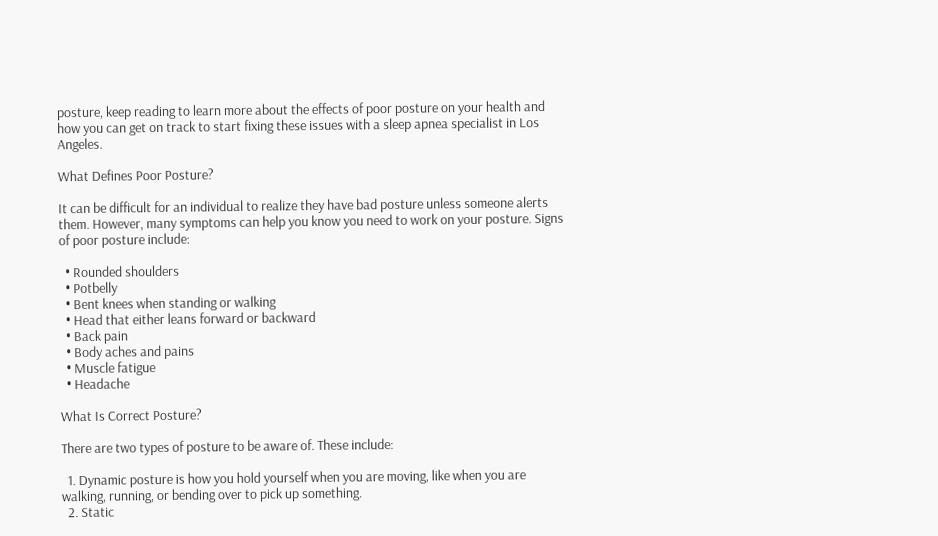posture, keep reading to learn more about the effects of poor posture on your health and how you can get on track to start fixing these issues with a sleep apnea specialist in Los Angeles.

What Defines Poor Posture?

It can be difficult for an individual to realize they have bad posture unless someone alerts them. However, many symptoms can help you know you need to work on your posture. Signs of poor posture include:

  • Rounded shoulders
  • Potbelly
  • Bent knees when standing or walking
  • Head that either leans forward or backward
  • Back pain
  • Body aches and pains
  • Muscle fatigue
  • Headache

What Is Correct Posture?

There are two types of posture to be aware of. These include:

  1. Dynamic posture is how you hold yourself when you are moving, like when you are walking, running, or bending over to pick up something.
  2. Static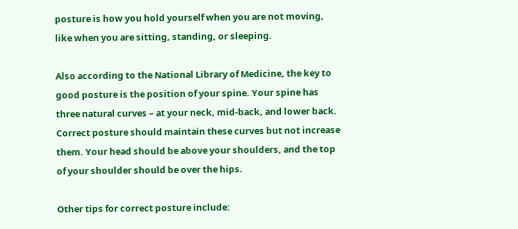posture is how you hold yourself when you are not moving, like when you are sitting, standing, or sleeping.

Also according to the National Library of Medicine, the key to good posture is the position of your spine. Your spine has three natural curves – at your neck, mid-back, and lower back. Correct posture should maintain these curves but not increase them. Your head should be above your shoulders, and the top of your shoulder should be over the hips.

Other tips for correct posture include: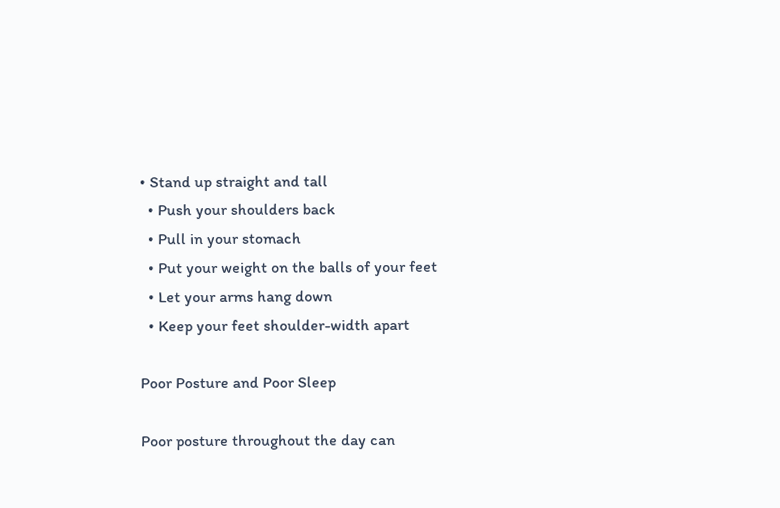• Stand up straight and tall
  • Push your shoulders back
  • Pull in your stomach
  • Put your weight on the balls of your feet
  • Let your arms hang down
  • Keep your feet shoulder-width apart

Poor Posture and Poor Sleep

Poor posture throughout the day can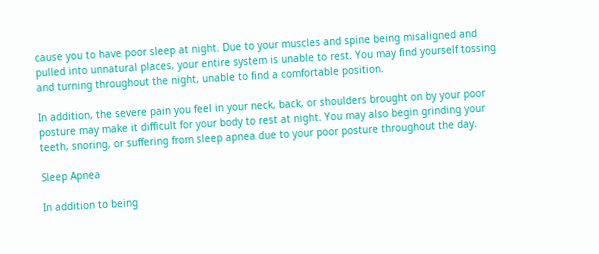cause you to have poor sleep at night. Due to your muscles and spine being misaligned and pulled into unnatural places, your entire system is unable to rest. You may find yourself tossing and turning throughout the night, unable to find a comfortable position.

In addition, the severe pain you feel in your neck, back, or shoulders brought on by your poor posture may make it difficult for your body to rest at night. You may also begin grinding your teeth, snoring, or suffering from sleep apnea due to your poor posture throughout the day.

Sleep Apnea

In addition to being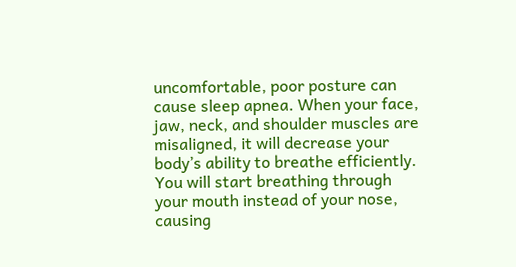uncomfortable, poor posture can cause sleep apnea. When your face, jaw, neck, and shoulder muscles are misaligned, it will decrease your body’s ability to breathe efficiently. You will start breathing through your mouth instead of your nose, causing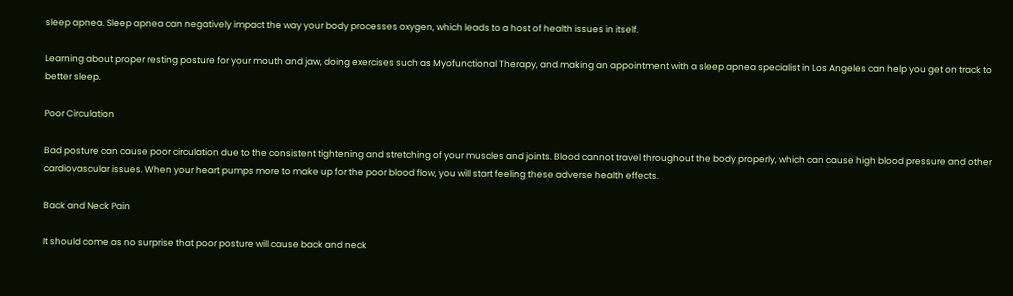sleep apnea. Sleep apnea can negatively impact the way your body processes oxygen, which leads to a host of health issues in itself.

Learning about proper resting posture for your mouth and jaw, doing exercises such as Myofunctional Therapy, and making an appointment with a sleep apnea specialist in Los Angeles can help you get on track to better sleep.

Poor Circulation

Bad posture can cause poor circulation due to the consistent tightening and stretching of your muscles and joints. Blood cannot travel throughout the body properly, which can cause high blood pressure and other cardiovascular issues. When your heart pumps more to make up for the poor blood flow, you will start feeling these adverse health effects.

Back and Neck Pain

It should come as no surprise that poor posture will cause back and neck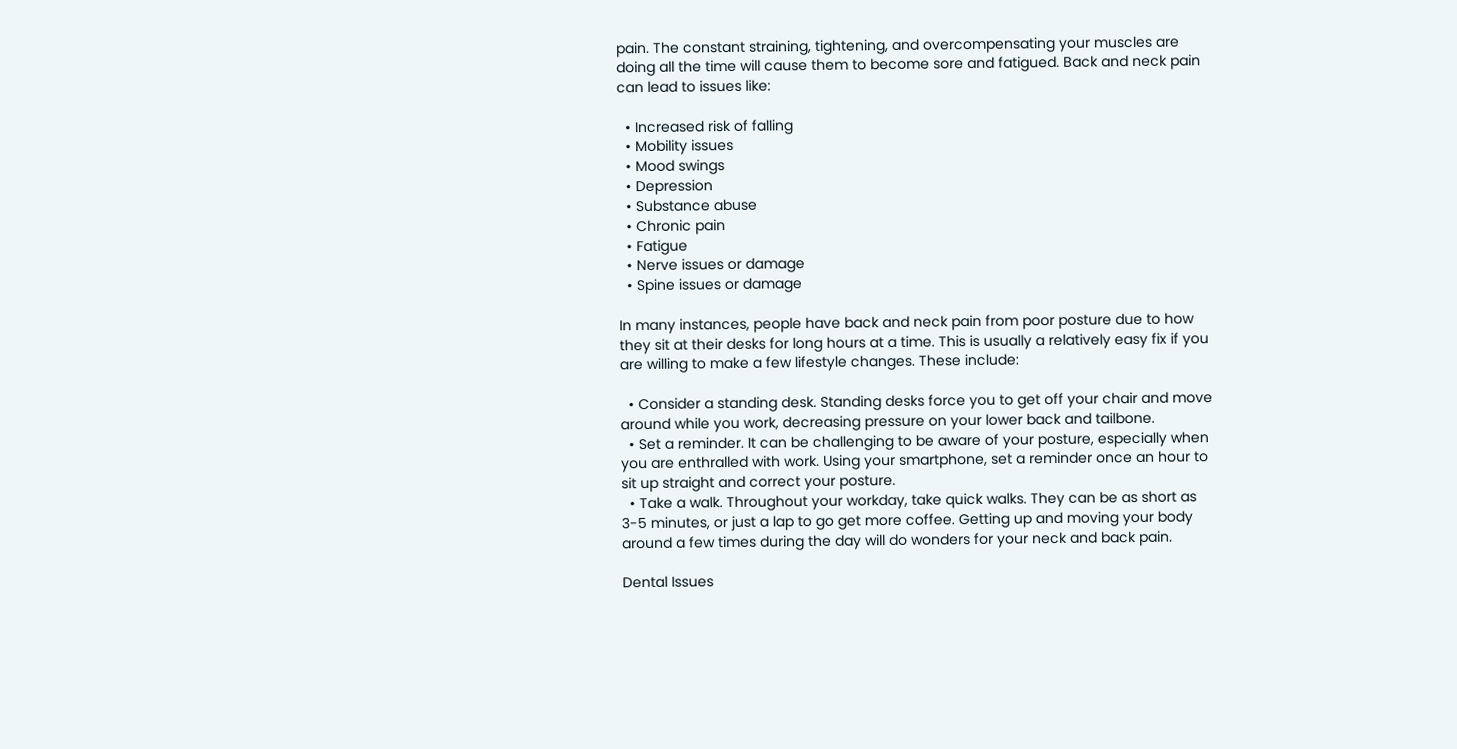pain. The constant straining, tightening, and overcompensating your muscles are doing all the time will cause them to become sore and fatigued. Back and neck pain can lead to issues like:

  • Increased risk of falling
  • Mobility issues
  • Mood swings
  • Depression
  • Substance abuse
  • Chronic pain
  • Fatigue
  • Nerve issues or damage
  • Spine issues or damage

In many instances, people have back and neck pain from poor posture due to how they sit at their desks for long hours at a time. This is usually a relatively easy fix if you are willing to make a few lifestyle changes. These include:

  • Consider a standing desk. Standing desks force you to get off your chair and move around while you work, decreasing pressure on your lower back and tailbone.
  • Set a reminder. It can be challenging to be aware of your posture, especially when you are enthralled with work. Using your smartphone, set a reminder once an hour to sit up straight and correct your posture.
  • Take a walk. Throughout your workday, take quick walks. They can be as short as 3-5 minutes, or just a lap to go get more coffee. Getting up and moving your body around a few times during the day will do wonders for your neck and back pain.

Dental Issues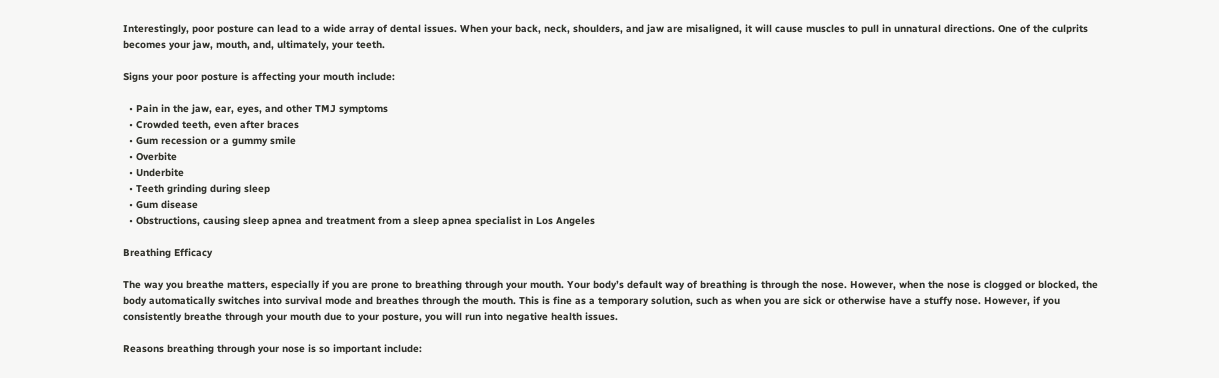Interestingly, poor posture can lead to a wide array of dental issues. When your back, neck, shoulders, and jaw are misaligned, it will cause muscles to pull in unnatural directions. One of the culprits becomes your jaw, mouth, and, ultimately, your teeth.

Signs your poor posture is affecting your mouth include:

  • Pain in the jaw, ear, eyes, and other TMJ symptoms
  • Crowded teeth, even after braces
  • Gum recession or a gummy smile
  • Overbite
  • Underbite
  • Teeth grinding during sleep
  • Gum disease
  • Obstructions, causing sleep apnea and treatment from a sleep apnea specialist in Los Angeles

Breathing Efficacy

The way you breathe matters, especially if you are prone to breathing through your mouth. Your body’s default way of breathing is through the nose. However, when the nose is clogged or blocked, the body automatically switches into survival mode and breathes through the mouth. This is fine as a temporary solution, such as when you are sick or otherwise have a stuffy nose. However, if you consistently breathe through your mouth due to your posture, you will run into negative health issues.

Reasons breathing through your nose is so important include: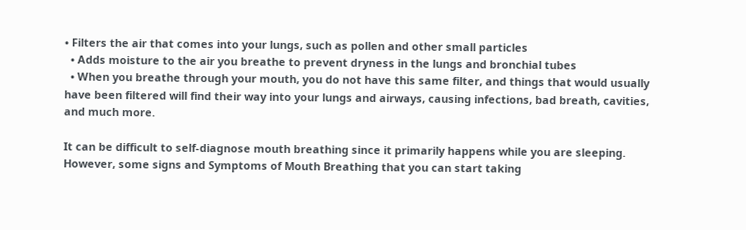• Filters the air that comes into your lungs, such as pollen and other small particles
  • Adds moisture to the air you breathe to prevent dryness in the lungs and bronchial tubes
  • When you breathe through your mouth, you do not have this same filter, and things that would usually have been filtered will find their way into your lungs and airways, causing infections, bad breath, cavities, and much more.

It can be difficult to self-diagnose mouth breathing since it primarily happens while you are sleeping. However, some signs and Symptoms of Mouth Breathing that you can start taking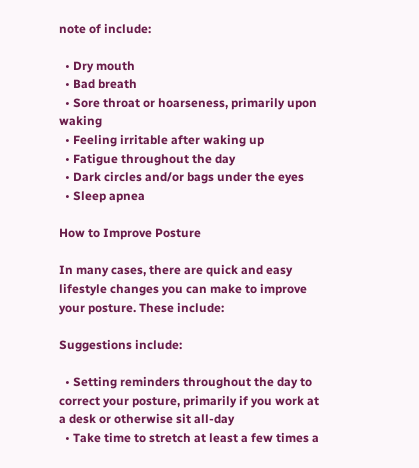note of include:

  • Dry mouth
  • Bad breath
  • Sore throat or hoarseness, primarily upon waking
  • Feeling irritable after waking up
  • Fatigue throughout the day
  • Dark circles and/or bags under the eyes
  • Sleep apnea

How to Improve Posture

In many cases, there are quick and easy lifestyle changes you can make to improve your posture. These include:

Suggestions include:

  • Setting reminders throughout the day to correct your posture, primarily if you work at a desk or otherwise sit all-day
  • Take time to stretch at least a few times a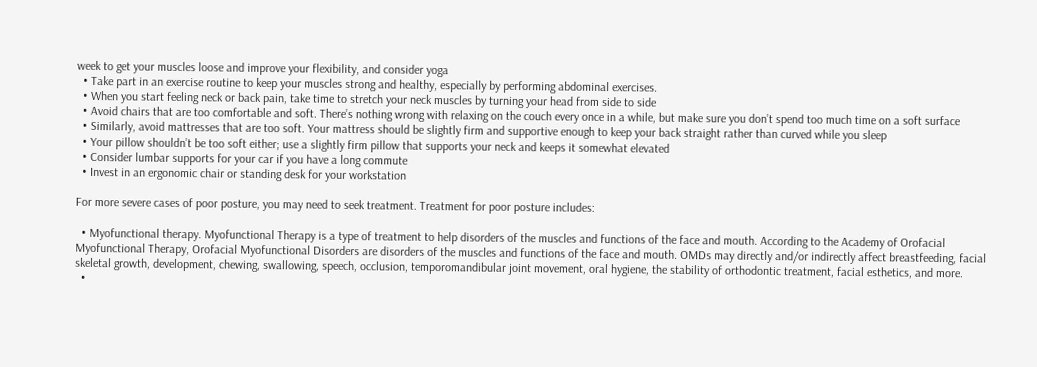week to get your muscles loose and improve your flexibility, and consider yoga
  • Take part in an exercise routine to keep your muscles strong and healthy, especially by performing abdominal exercises.
  • When you start feeling neck or back pain, take time to stretch your neck muscles by turning your head from side to side
  • Avoid chairs that are too comfortable and soft. There’s nothing wrong with relaxing on the couch every once in a while, but make sure you don’t spend too much time on a soft surface
  • Similarly, avoid mattresses that are too soft. Your mattress should be slightly firm and supportive enough to keep your back straight rather than curved while you sleep
  • Your pillow shouldn’t be too soft either; use a slightly firm pillow that supports your neck and keeps it somewhat elevated
  • Consider lumbar supports for your car if you have a long commute
  • Invest in an ergonomic chair or standing desk for your workstation

For more severe cases of poor posture, you may need to seek treatment. Treatment for poor posture includes:

  • Myofunctional therapy. Myofunctional Therapy is a type of treatment to help disorders of the muscles and functions of the face and mouth. According to the Academy of Orofacial Myofunctional Therapy, Orofacial Myofunctional Disorders are disorders of the muscles and functions of the face and mouth. OMDs may directly and/or indirectly affect breastfeeding, facial skeletal growth, development, chewing, swallowing, speech, occlusion, temporomandibular joint movement, oral hygiene, the stability of orthodontic treatment, facial esthetics, and more.
  •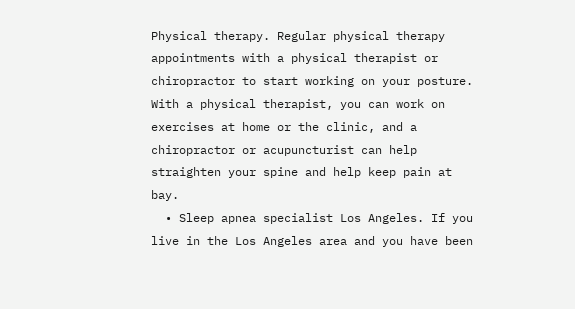Physical therapy. Regular physical therapy appointments with a physical therapist or chiropractor to start working on your posture. With a physical therapist, you can work on exercises at home or the clinic, and a chiropractor or acupuncturist can help straighten your spine and help keep pain at bay.
  • Sleep apnea specialist Los Angeles. If you live in the Los Angeles area and you have been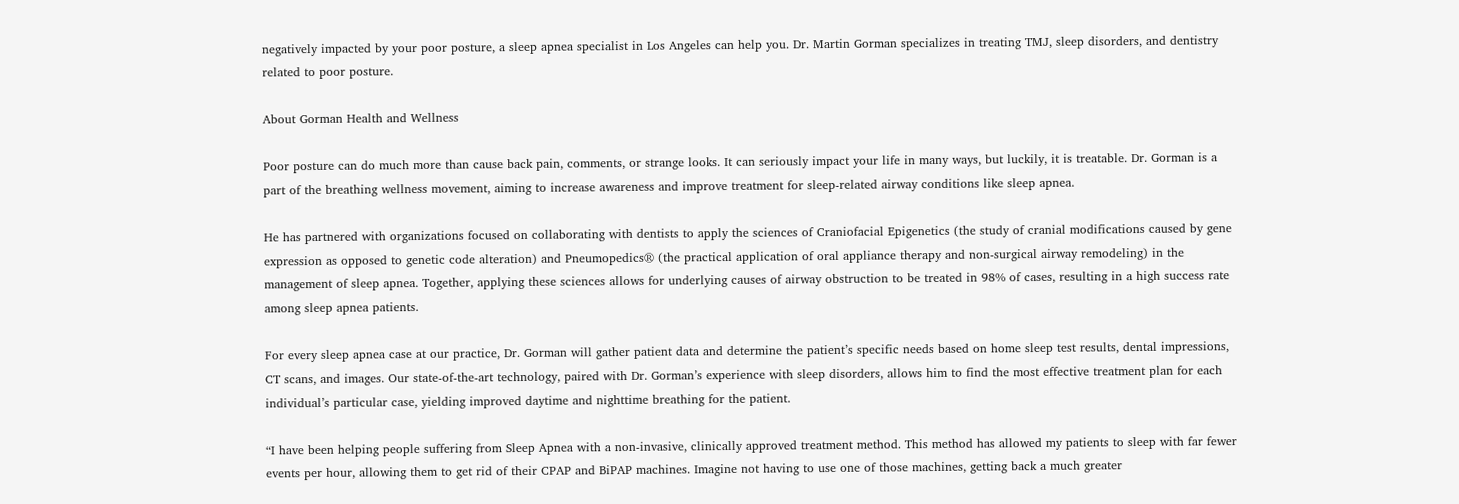negatively impacted by your poor posture, a sleep apnea specialist in Los Angeles can help you. Dr. Martin Gorman specializes in treating TMJ, sleep disorders, and dentistry related to poor posture.

About Gorman Health and Wellness

Poor posture can do much more than cause back pain, comments, or strange looks. It can seriously impact your life in many ways, but luckily, it is treatable. Dr. Gorman is a part of the breathing wellness movement, aiming to increase awareness and improve treatment for sleep-related airway conditions like sleep apnea.

He has partnered with organizations focused on collaborating with dentists to apply the sciences of Craniofacial Epigenetics (the study of cranial modifications caused by gene expression as opposed to genetic code alteration) and Pneumopedics® (the practical application of oral appliance therapy and non-surgical airway remodeling) in the management of sleep apnea. Together, applying these sciences allows for underlying causes of airway obstruction to be treated in 98% of cases, resulting in a high success rate among sleep apnea patients.

For every sleep apnea case at our practice, Dr. Gorman will gather patient data and determine the patient’s specific needs based on home sleep test results, dental impressions, CT scans, and images. Our state-of-the-art technology, paired with Dr. Gorman’s experience with sleep disorders, allows him to find the most effective treatment plan for each individual’s particular case, yielding improved daytime and nighttime breathing for the patient.

“I have been helping people suffering from Sleep Apnea with a non-invasive, clinically approved treatment method. This method has allowed my patients to sleep with far fewer events per hour, allowing them to get rid of their CPAP and BiPAP machines. Imagine not having to use one of those machines, getting back a much greater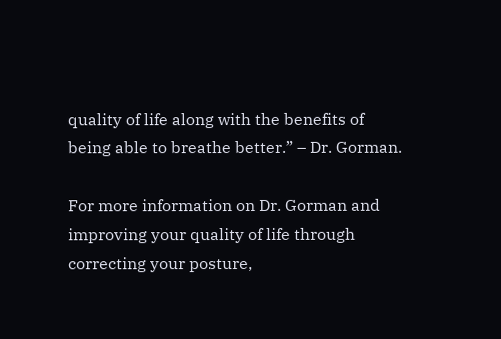quality of life along with the benefits of being able to breathe better.” – Dr. Gorman.

For more information on Dr. Gorman and improving your quality of life through correcting your posture,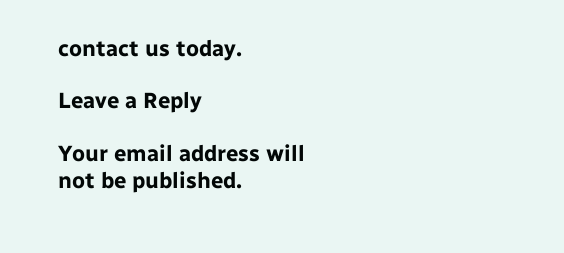contact us today.

Leave a Reply

Your email address will not be published.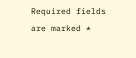Required fields are marked *